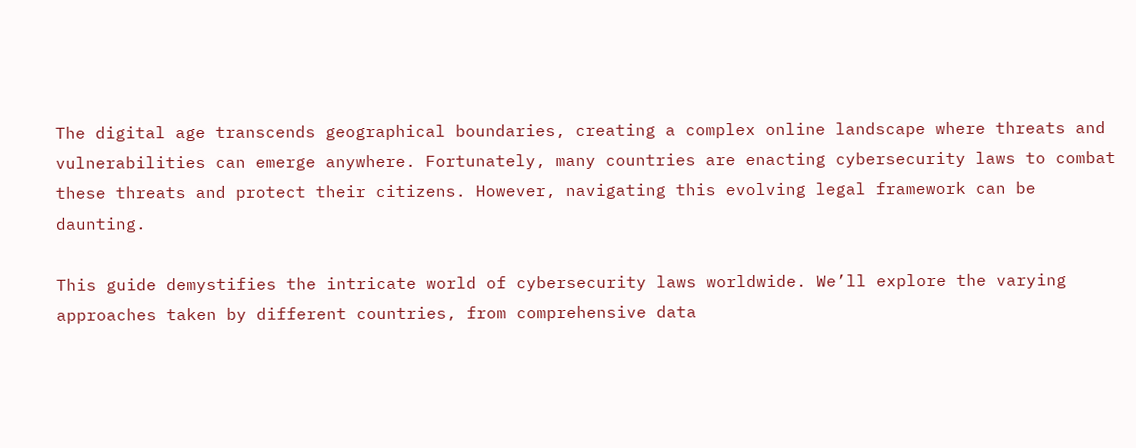The digital age transcends geographical boundaries, creating a complex online landscape where threats and vulnerabilities can emerge anywhere. Fortunately, many countries are enacting cybersecurity laws to combat these threats and protect their citizens. However, navigating this evolving legal framework can be daunting.

This guide demystifies the intricate world of cybersecurity laws worldwide. We’ll explore the varying approaches taken by different countries, from comprehensive data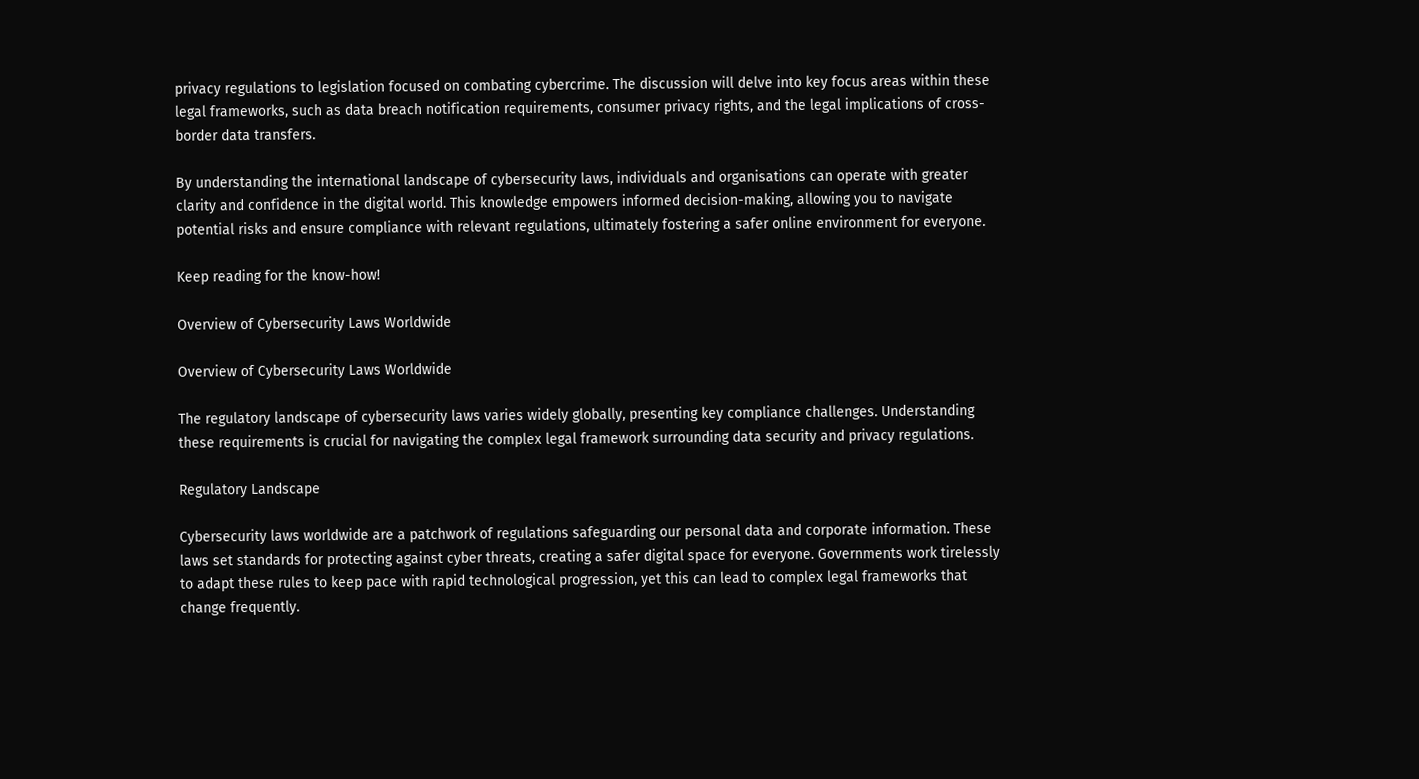privacy regulations to legislation focused on combating cybercrime. The discussion will delve into key focus areas within these legal frameworks, such as data breach notification requirements, consumer privacy rights, and the legal implications of cross-border data transfers.

By understanding the international landscape of cybersecurity laws, individuals and organisations can operate with greater clarity and confidence in the digital world. This knowledge empowers informed decision-making, allowing you to navigate potential risks and ensure compliance with relevant regulations, ultimately fostering a safer online environment for everyone.

Keep reading for the know-how!

Overview of Cybersecurity Laws Worldwide

Overview of Cybersecurity Laws Worldwide

The regulatory landscape of cybersecurity laws varies widely globally, presenting key compliance challenges. Understanding these requirements is crucial for navigating the complex legal framework surrounding data security and privacy regulations.

Regulatory Landscape

Cybersecurity laws worldwide are a patchwork of regulations safeguarding our personal data and corporate information. These laws set standards for protecting against cyber threats, creating a safer digital space for everyone. Governments work tirelessly to adapt these rules to keep pace with rapid technological progression, yet this can lead to complex legal frameworks that change frequently.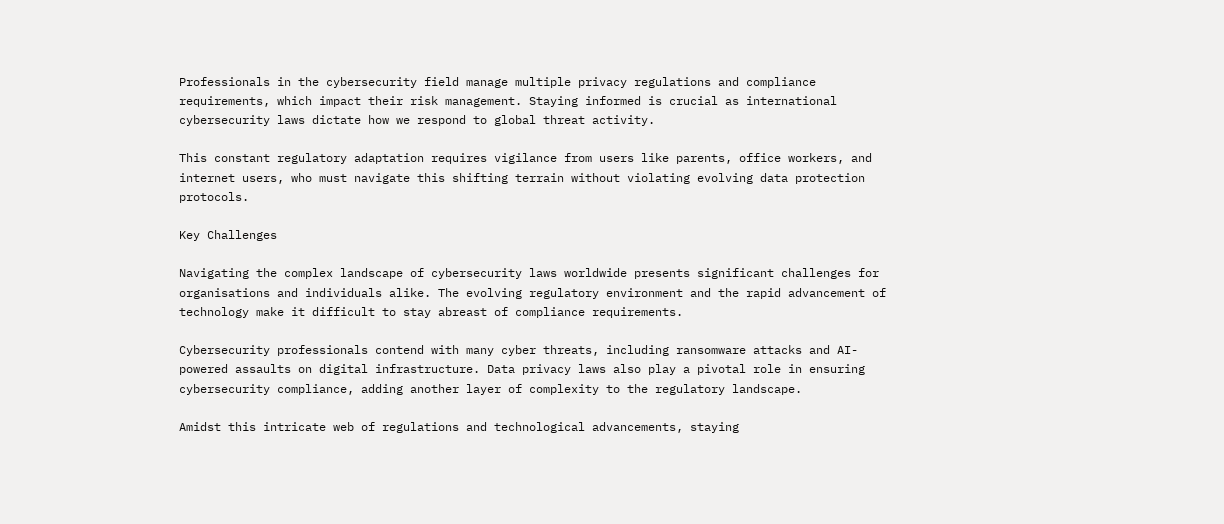Professionals in the cybersecurity field manage multiple privacy regulations and compliance requirements, which impact their risk management. Staying informed is crucial as international cybersecurity laws dictate how we respond to global threat activity.

This constant regulatory adaptation requires vigilance from users like parents, office workers, and internet users, who must navigate this shifting terrain without violating evolving data protection protocols.

Key Challenges

Navigating the complex landscape of cybersecurity laws worldwide presents significant challenges for organisations and individuals alike. The evolving regulatory environment and the rapid advancement of technology make it difficult to stay abreast of compliance requirements.

Cybersecurity professionals contend with many cyber threats, including ransomware attacks and AI-powered assaults on digital infrastructure. Data privacy laws also play a pivotal role in ensuring cybersecurity compliance, adding another layer of complexity to the regulatory landscape.

Amidst this intricate web of regulations and technological advancements, staying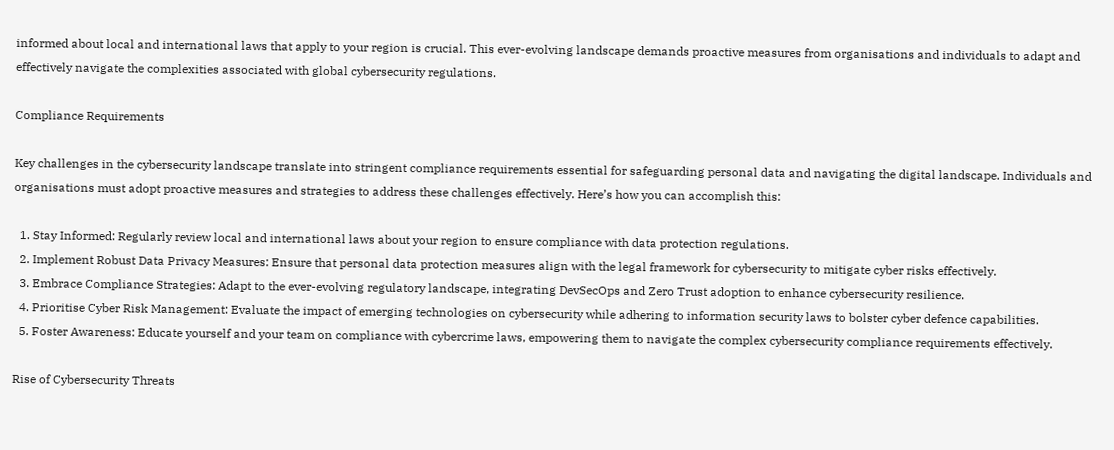informed about local and international laws that apply to your region is crucial. This ever-evolving landscape demands proactive measures from organisations and individuals to adapt and effectively navigate the complexities associated with global cybersecurity regulations.

Compliance Requirements

Key challenges in the cybersecurity landscape translate into stringent compliance requirements essential for safeguarding personal data and navigating the digital landscape. Individuals and organisations must adopt proactive measures and strategies to address these challenges effectively. Here’s how you can accomplish this:

  1. Stay Informed: Regularly review local and international laws about your region to ensure compliance with data protection regulations.
  2. Implement Robust Data Privacy Measures: Ensure that personal data protection measures align with the legal framework for cybersecurity to mitigate cyber risks effectively.
  3. Embrace Compliance Strategies: Adapt to the ever-evolving regulatory landscape, integrating DevSecOps and Zero Trust adoption to enhance cybersecurity resilience.
  4. Prioritise Cyber Risk Management: Evaluate the impact of emerging technologies on cybersecurity while adhering to information security laws to bolster cyber defence capabilities.
  5. Foster Awareness: Educate yourself and your team on compliance with cybercrime laws, empowering them to navigate the complex cybersecurity compliance requirements effectively.

Rise of Cybersecurity Threats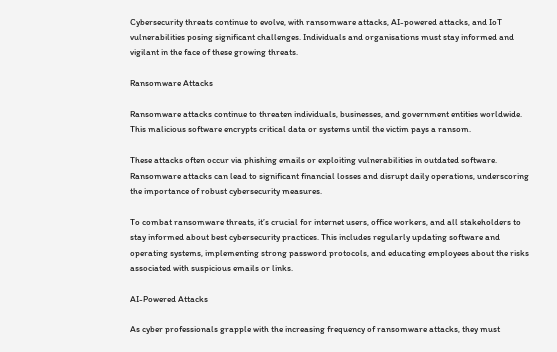Cybersecurity threats continue to evolve, with ransomware attacks, AI-powered attacks, and IoT vulnerabilities posing significant challenges. Individuals and organisations must stay informed and vigilant in the face of these growing threats.

Ransomware Attacks

Ransomware attacks continue to threaten individuals, businesses, and government entities worldwide. This malicious software encrypts critical data or systems until the victim pays a ransom.

These attacks often occur via phishing emails or exploiting vulnerabilities in outdated software. Ransomware attacks can lead to significant financial losses and disrupt daily operations, underscoring the importance of robust cybersecurity measures.

To combat ransomware threats, it’s crucial for internet users, office workers, and all stakeholders to stay informed about best cybersecurity practices. This includes regularly updating software and operating systems, implementing strong password protocols, and educating employees about the risks associated with suspicious emails or links.

AI-Powered Attacks

As cyber professionals grapple with the increasing frequency of ransomware attacks, they must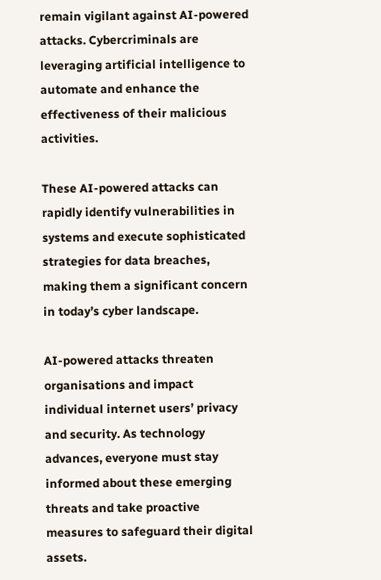remain vigilant against AI-powered attacks. Cybercriminals are leveraging artificial intelligence to automate and enhance the effectiveness of their malicious activities.

These AI-powered attacks can rapidly identify vulnerabilities in systems and execute sophisticated strategies for data breaches, making them a significant concern in today’s cyber landscape.

AI-powered attacks threaten organisations and impact individual internet users’ privacy and security. As technology advances, everyone must stay informed about these emerging threats and take proactive measures to safeguard their digital assets.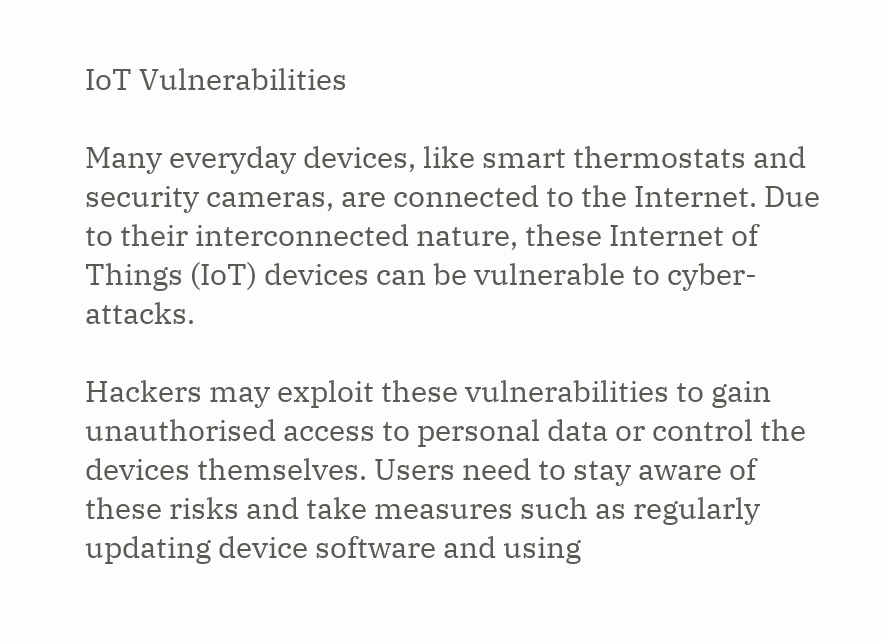IoT Vulnerabilities

Many everyday devices, like smart thermostats and security cameras, are connected to the Internet. Due to their interconnected nature, these Internet of Things (IoT) devices can be vulnerable to cyber-attacks.

Hackers may exploit these vulnerabilities to gain unauthorised access to personal data or control the devices themselves. Users need to stay aware of these risks and take measures such as regularly updating device software and using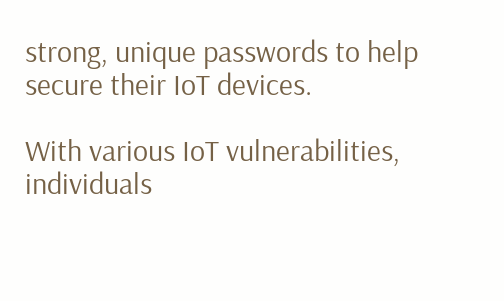strong, unique passwords to help secure their IoT devices.

With various IoT vulnerabilities, individuals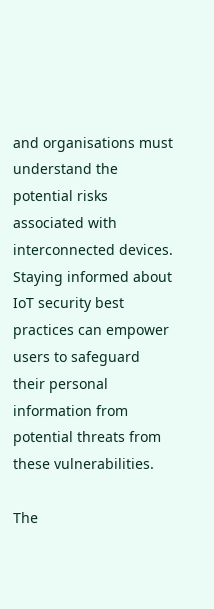and organisations must understand the potential risks associated with interconnected devices. Staying informed about IoT security best practices can empower users to safeguard their personal information from potential threats from these vulnerabilities.

The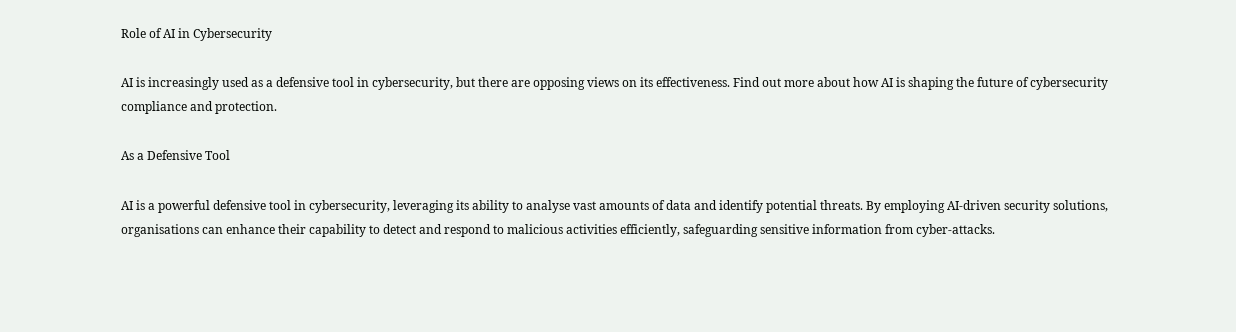Role of AI in Cybersecurity

AI is increasingly used as a defensive tool in cybersecurity, but there are opposing views on its effectiveness. Find out more about how AI is shaping the future of cybersecurity compliance and protection.

As a Defensive Tool

AI is a powerful defensive tool in cybersecurity, leveraging its ability to analyse vast amounts of data and identify potential threats. By employing AI-driven security solutions, organisations can enhance their capability to detect and respond to malicious activities efficiently, safeguarding sensitive information from cyber-attacks.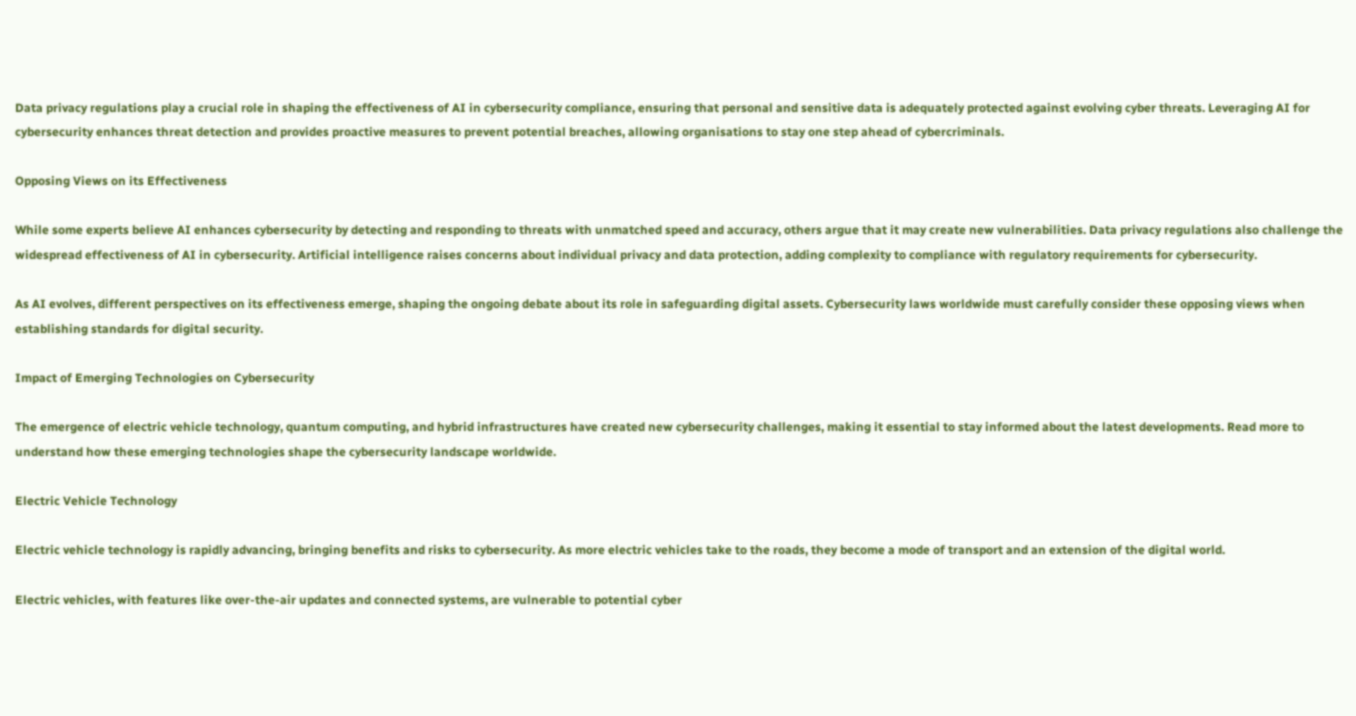Data privacy regulations play a crucial role in shaping the effectiveness of AI in cybersecurity compliance, ensuring that personal and sensitive data is adequately protected against evolving cyber threats. Leveraging AI for cybersecurity enhances threat detection and provides proactive measures to prevent potential breaches, allowing organisations to stay one step ahead of cybercriminals.

Opposing Views on its Effectiveness

While some experts believe AI enhances cybersecurity by detecting and responding to threats with unmatched speed and accuracy, others argue that it may create new vulnerabilities. Data privacy regulations also challenge the widespread effectiveness of AI in cybersecurity. Artificial intelligence raises concerns about individual privacy and data protection, adding complexity to compliance with regulatory requirements for cybersecurity.

As AI evolves, different perspectives on its effectiveness emerge, shaping the ongoing debate about its role in safeguarding digital assets. Cybersecurity laws worldwide must carefully consider these opposing views when establishing standards for digital security.

Impact of Emerging Technologies on Cybersecurity

The emergence of electric vehicle technology, quantum computing, and hybrid infrastructures have created new cybersecurity challenges, making it essential to stay informed about the latest developments. Read more to understand how these emerging technologies shape the cybersecurity landscape worldwide.

Electric Vehicle Technology

Electric vehicle technology is rapidly advancing, bringing benefits and risks to cybersecurity. As more electric vehicles take to the roads, they become a mode of transport and an extension of the digital world.

Electric vehicles, with features like over-the-air updates and connected systems, are vulnerable to potential cyber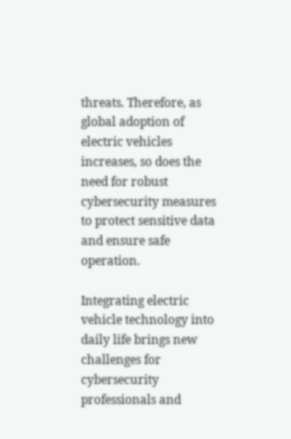threats. Therefore, as global adoption of electric vehicles increases, so does the need for robust cybersecurity measures to protect sensitive data and ensure safe operation.

Integrating electric vehicle technology into daily life brings new challenges for cybersecurity professionals and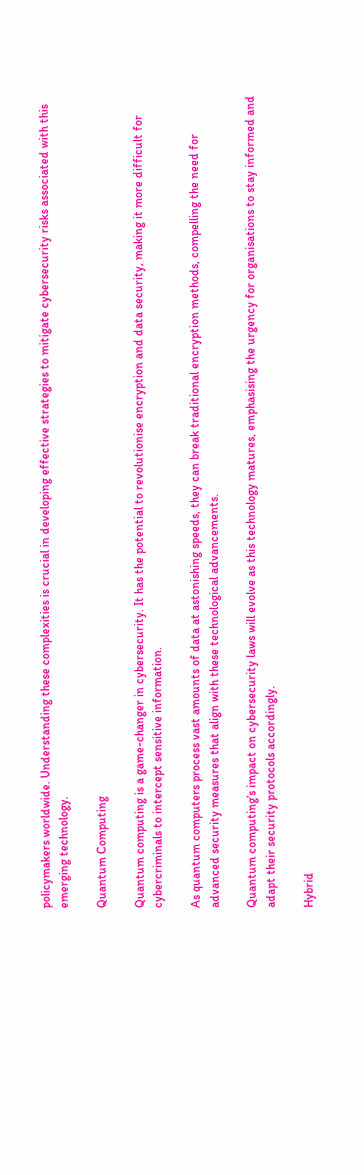policymakers worldwide. Understanding these complexities is crucial in developing effective strategies to mitigate cybersecurity risks associated with this emerging technology.

Quantum Computing

Quantum computing is a game-changer in cybersecurity. It has the potential to revolutionise encryption and data security, making it more difficult for cybercriminals to intercept sensitive information.

As quantum computers process vast amounts of data at astonishing speeds, they can break traditional encryption methods, compelling the need for advanced security measures that align with these technological advancements.

Quantum computing’s impact on cybersecurity laws will evolve as this technology matures, emphasising the urgency for organisations to stay informed and adapt their security protocols accordingly.

Hybrid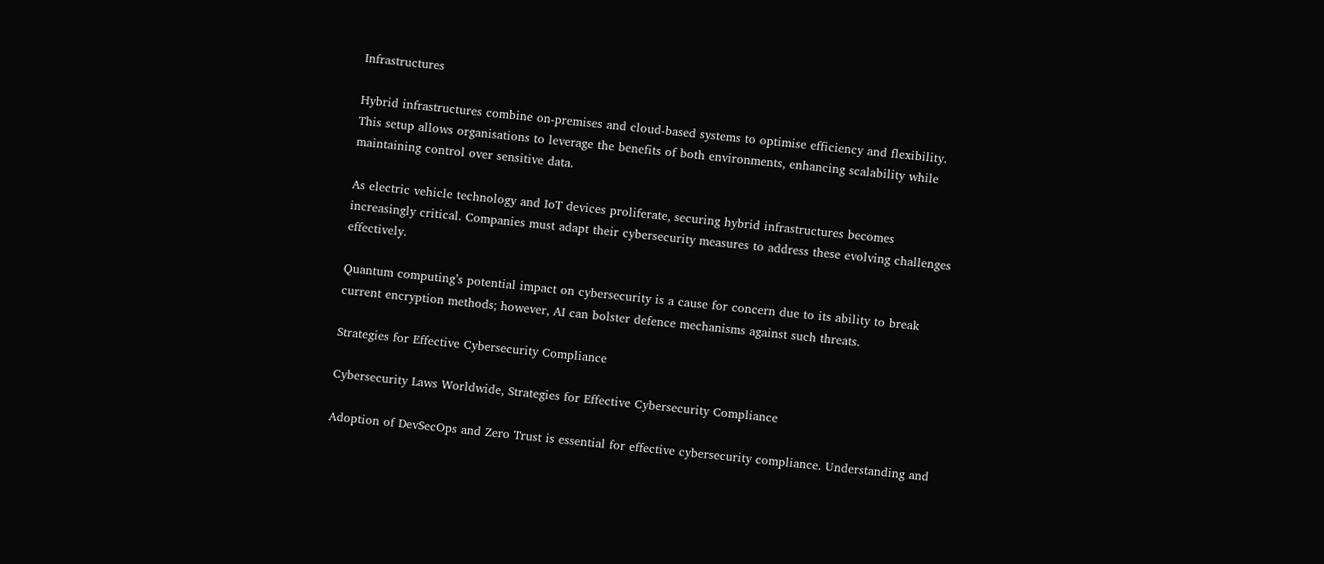Infrastructures

Hybrid infrastructures combine on-premises and cloud-based systems to optimise efficiency and flexibility. This setup allows organisations to leverage the benefits of both environments, enhancing scalability while maintaining control over sensitive data.

As electric vehicle technology and IoT devices proliferate, securing hybrid infrastructures becomes increasingly critical. Companies must adapt their cybersecurity measures to address these evolving challenges effectively.

Quantum computing’s potential impact on cybersecurity is a cause for concern due to its ability to break current encryption methods; however, AI can bolster defence mechanisms against such threats.

Strategies for Effective Cybersecurity Compliance

Cybersecurity Laws Worldwide, Strategies for Effective Cybersecurity Compliance

Adoption of DevSecOps and Zero Trust is essential for effective cybersecurity compliance. Understanding and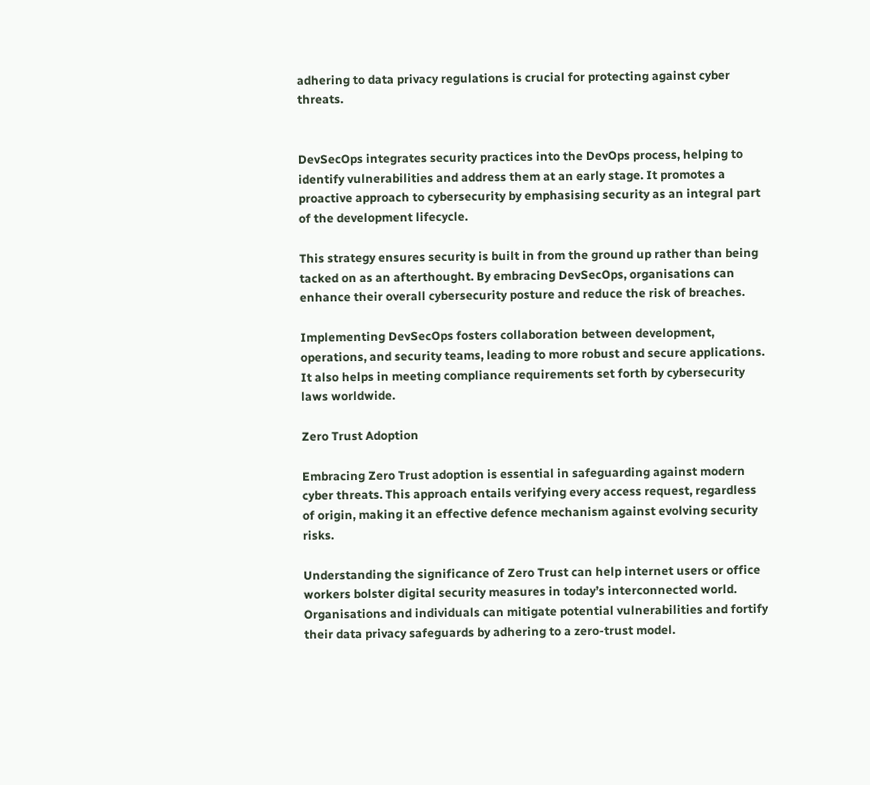adhering to data privacy regulations is crucial for protecting against cyber threats.


DevSecOps integrates security practices into the DevOps process, helping to identify vulnerabilities and address them at an early stage. It promotes a proactive approach to cybersecurity by emphasising security as an integral part of the development lifecycle.

This strategy ensures security is built in from the ground up rather than being tacked on as an afterthought. By embracing DevSecOps, organisations can enhance their overall cybersecurity posture and reduce the risk of breaches.

Implementing DevSecOps fosters collaboration between development, operations, and security teams, leading to more robust and secure applications. It also helps in meeting compliance requirements set forth by cybersecurity laws worldwide.

Zero Trust Adoption

Embracing Zero Trust adoption is essential in safeguarding against modern cyber threats. This approach entails verifying every access request, regardless of origin, making it an effective defence mechanism against evolving security risks.

Understanding the significance of Zero Trust can help internet users or office workers bolster digital security measures in today’s interconnected world. Organisations and individuals can mitigate potential vulnerabilities and fortify their data privacy safeguards by adhering to a zero-trust model.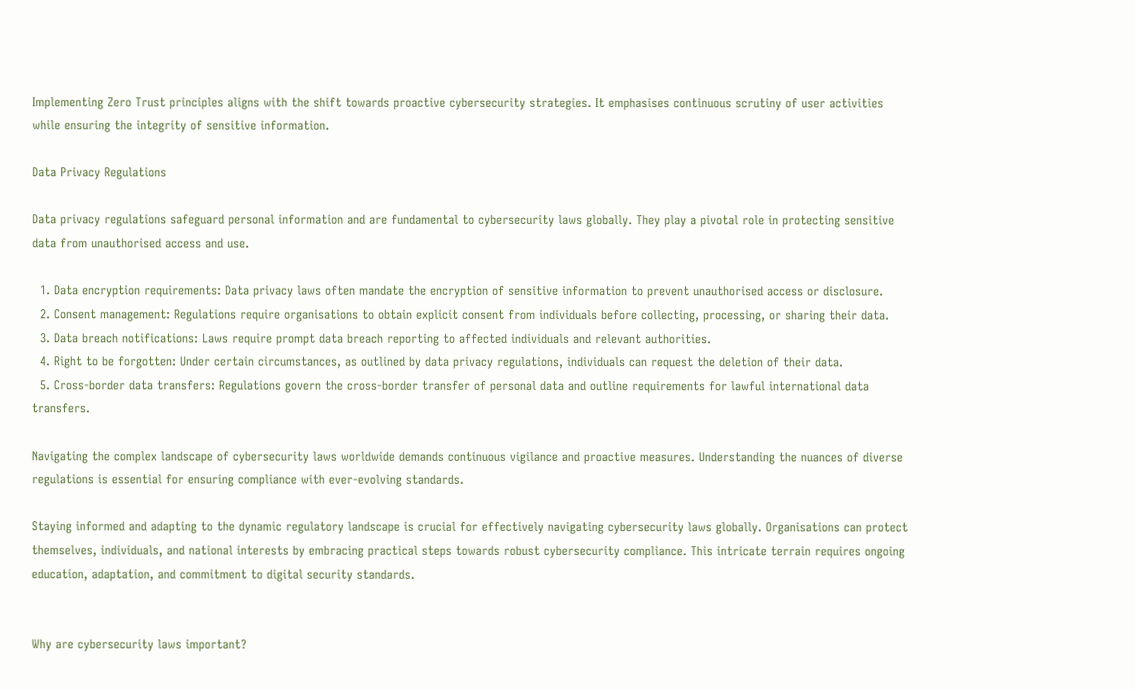Implementing Zero Trust principles aligns with the shift towards proactive cybersecurity strategies. It emphasises continuous scrutiny of user activities while ensuring the integrity of sensitive information.

Data Privacy Regulations

Data privacy regulations safeguard personal information and are fundamental to cybersecurity laws globally. They play a pivotal role in protecting sensitive data from unauthorised access and use.

  1. Data encryption requirements: Data privacy laws often mandate the encryption of sensitive information to prevent unauthorised access or disclosure.
  2. Consent management: Regulations require organisations to obtain explicit consent from individuals before collecting, processing, or sharing their data.
  3. Data breach notifications: Laws require prompt data breach reporting to affected individuals and relevant authorities.
  4. Right to be forgotten: Under certain circumstances, as outlined by data privacy regulations, individuals can request the deletion of their data.
  5. Cross-border data transfers: Regulations govern the cross-border transfer of personal data and outline requirements for lawful international data transfers.

Navigating the complex landscape of cybersecurity laws worldwide demands continuous vigilance and proactive measures. Understanding the nuances of diverse regulations is essential for ensuring compliance with ever-evolving standards.

Staying informed and adapting to the dynamic regulatory landscape is crucial for effectively navigating cybersecurity laws globally. Organisations can protect themselves, individuals, and national interests by embracing practical steps towards robust cybersecurity compliance. This intricate terrain requires ongoing education, adaptation, and commitment to digital security standards.


Why are cybersecurity laws important?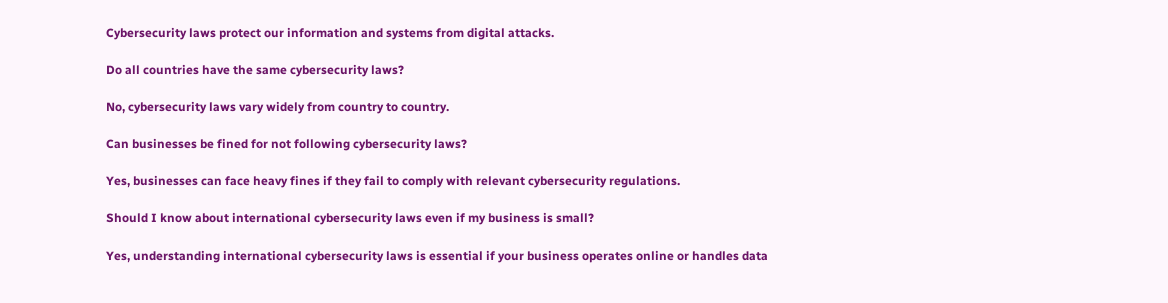Cybersecurity laws protect our information and systems from digital attacks.

Do all countries have the same cybersecurity laws?

No, cybersecurity laws vary widely from country to country.

Can businesses be fined for not following cybersecurity laws?

Yes, businesses can face heavy fines if they fail to comply with relevant cybersecurity regulations.

Should I know about international cybersecurity laws even if my business is small?

Yes, understanding international cybersecurity laws is essential if your business operates online or handles data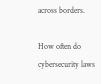across borders.

How often do cybersecurity laws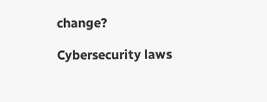change?

Cybersecurity laws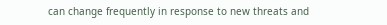can change frequently in response to new threats and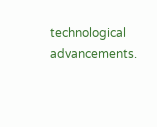technological advancements.